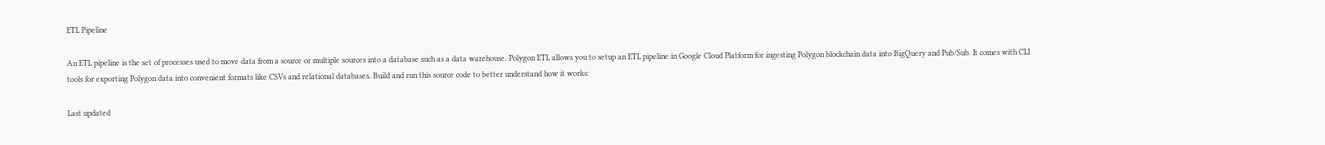ETL Pipeline

An ETL pipeline is the set of processes used to move data from a source or multiple sources into a database such as a data warehouse. Polygon ETL allows you to setup an ETL pipeline in Google Cloud Platform for ingesting Polygon blockchain data into BigQuery and Pub/Sub. It comes with CLI tools for exporting Polygon data into convenient formats like CSVs and relational databases. Build and run this source code to better understand how it works:

Last updated